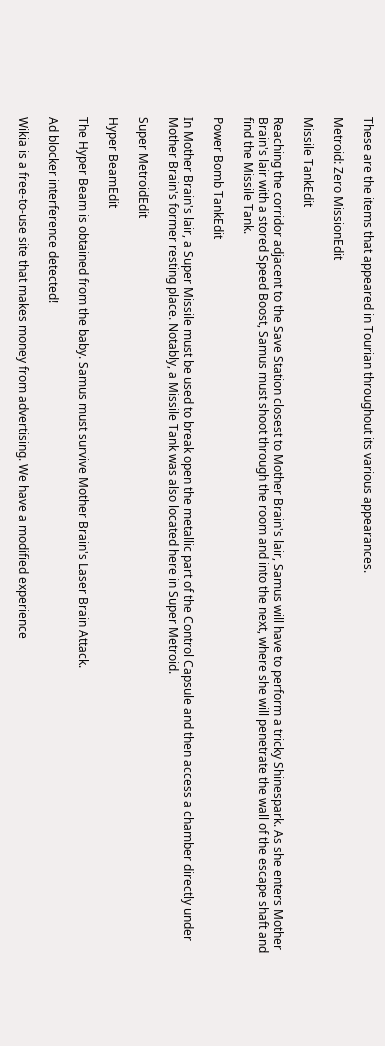These are the items that appeared in Tourian throughout its various appearances.

Metroid: Zero MissionEdit

Missile TankEdit

Reaching the corridor adjacent to the Save Station closest to Mother Brain's lair, Samus will have to perform a tricky Shinespark. As she enters Mother Brain's lair with a stored Speed Boost, Samus must shoot through the room and into the next, where she will penetrate the wall of the escape shaft and find the Missile Tank.

Power Bomb TankEdit

In Mother Brain's lair, a Super Missile must be used to break open the metallic part of the Control Capsule and then access a chamber directly under Mother Brain's former resting place. Notably, a Missile Tank was also located here in Super Metroid.

Super MetroidEdit

Hyper BeamEdit

The Hyper Beam is obtained from the baby. Samus must survive Mother Brain's Laser Brain Attack.

Ad blocker interference detected!

Wikia is a free-to-use site that makes money from advertising. We have a modified experience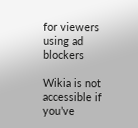for viewers using ad blockers

Wikia is not accessible if you’ve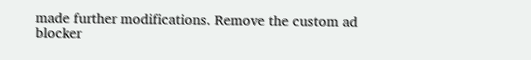made further modifications. Remove the custom ad blocker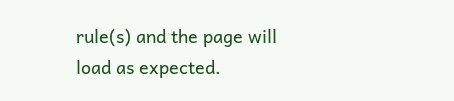rule(s) and the page will load as expected.